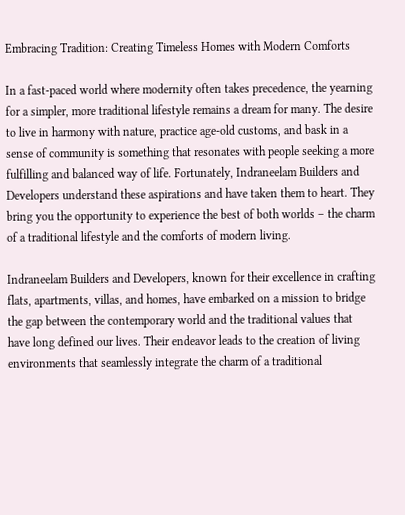Embracing Tradition: Creating Timeless Homes with Modern Comforts

In a fast-paced world where modernity often takes precedence, the yearning for a simpler, more traditional lifestyle remains a dream for many. The desire to live in harmony with nature, practice age-old customs, and bask in a sense of community is something that resonates with people seeking a more fulfilling and balanced way of life. Fortunately, Indraneelam Builders and Developers understand these aspirations and have taken them to heart. They bring you the opportunity to experience the best of both worlds – the charm of a traditional lifestyle and the comforts of modern living.

Indraneelam Builders and Developers, known for their excellence in crafting flats, apartments, villas, and homes, have embarked on a mission to bridge the gap between the contemporary world and the traditional values that have long defined our lives. Their endeavor leads to the creation of living environments that seamlessly integrate the charm of a traditional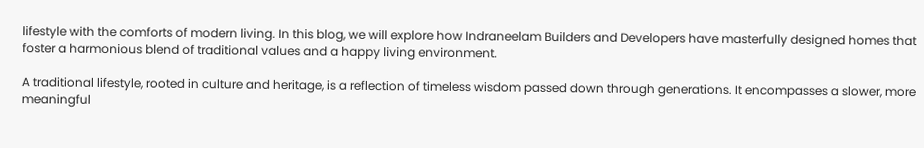lifestyle with the comforts of modern living. In this blog, we will explore how Indraneelam Builders and Developers have masterfully designed homes that foster a harmonious blend of traditional values and a happy living environment.

A traditional lifestyle, rooted in culture and heritage, is a reflection of timeless wisdom passed down through generations. It encompasses a slower, more meaningful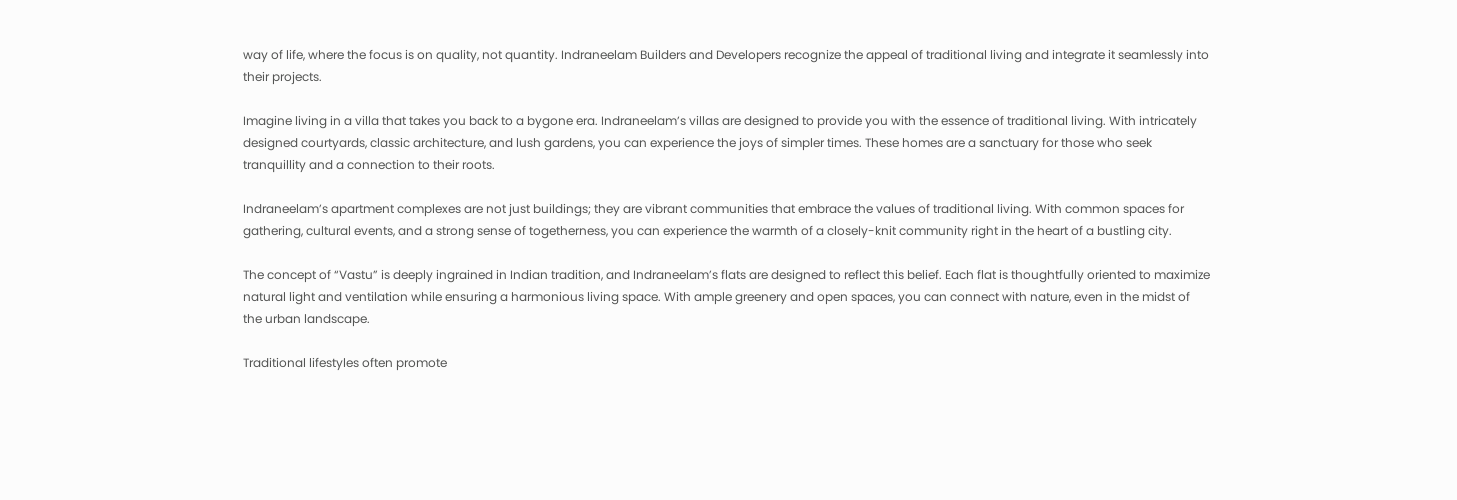way of life, where the focus is on quality, not quantity. Indraneelam Builders and Developers recognize the appeal of traditional living and integrate it seamlessly into their projects.

Imagine living in a villa that takes you back to a bygone era. Indraneelam’s villas are designed to provide you with the essence of traditional living. With intricately designed courtyards, classic architecture, and lush gardens, you can experience the joys of simpler times. These homes are a sanctuary for those who seek tranquillity and a connection to their roots.

Indraneelam’s apartment complexes are not just buildings; they are vibrant communities that embrace the values of traditional living. With common spaces for gathering, cultural events, and a strong sense of togetherness, you can experience the warmth of a closely-knit community right in the heart of a bustling city.

The concept of “Vastu” is deeply ingrained in Indian tradition, and Indraneelam’s flats are designed to reflect this belief. Each flat is thoughtfully oriented to maximize natural light and ventilation while ensuring a harmonious living space. With ample greenery and open spaces, you can connect with nature, even in the midst of the urban landscape.

Traditional lifestyles often promote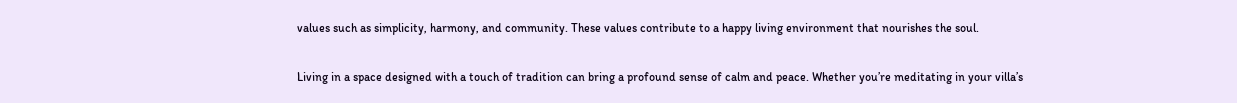values such as simplicity, harmony, and community. These values contribute to a happy living environment that nourishes the soul.

Living in a space designed with a touch of tradition can bring a profound sense of calm and peace. Whether you’re meditating in your villa’s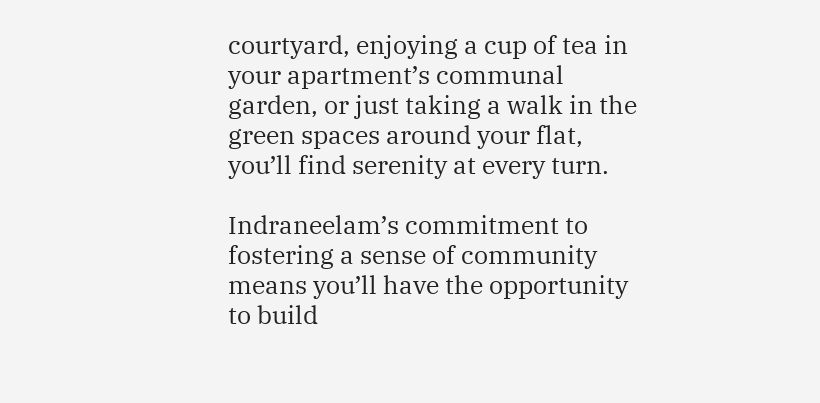courtyard, enjoying a cup of tea in your apartment’s communal garden, or just taking a walk in the green spaces around your flat, you’ll find serenity at every turn.

Indraneelam’s commitment to fostering a sense of community means you’ll have the opportunity to build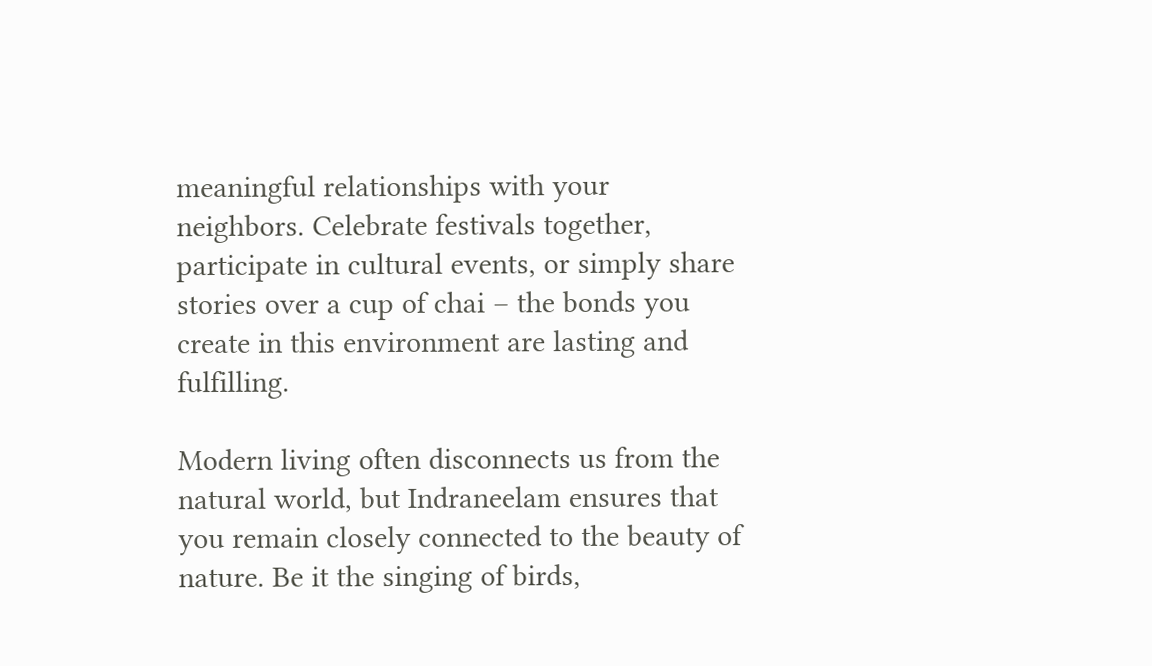meaningful relationships with your neighbors. Celebrate festivals together, participate in cultural events, or simply share stories over a cup of chai – the bonds you create in this environment are lasting and fulfilling.

Modern living often disconnects us from the natural world, but Indraneelam ensures that you remain closely connected to the beauty of nature. Be it the singing of birds,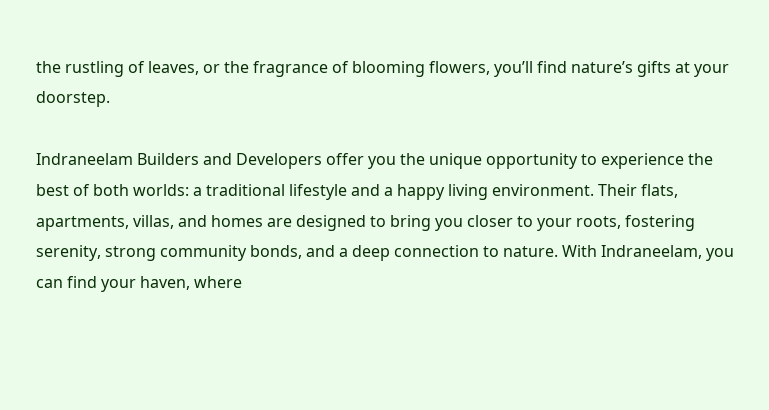the rustling of leaves, or the fragrance of blooming flowers, you’ll find nature’s gifts at your doorstep.

Indraneelam Builders and Developers offer you the unique opportunity to experience the best of both worlds: a traditional lifestyle and a happy living environment. Their flats, apartments, villas, and homes are designed to bring you closer to your roots, fostering serenity, strong community bonds, and a deep connection to nature. With Indraneelam, you can find your haven, where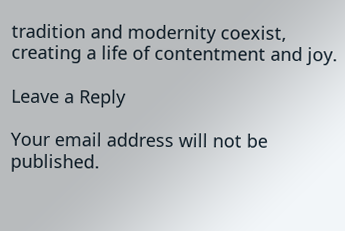tradition and modernity coexist, creating a life of contentment and joy.

Leave a Reply

Your email address will not be published.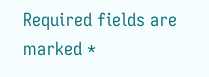Required fields are marked *